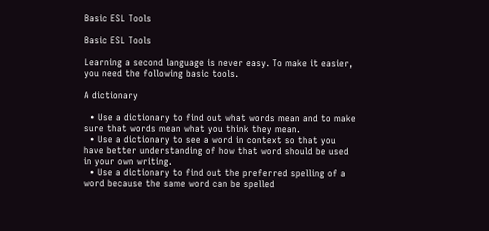Basic ESL Tools

Basic ESL Tools

Learning a second language is never easy. To make it easier, you need the following basic tools.

A dictionary

  • Use a dictionary to find out what words mean and to make sure that words mean what you think they mean.
  • Use a dictionary to see a word in context so that you have better understanding of how that word should be used in your own writing.
  • Use a dictionary to find out the preferred spelling of a word because the same word can be spelled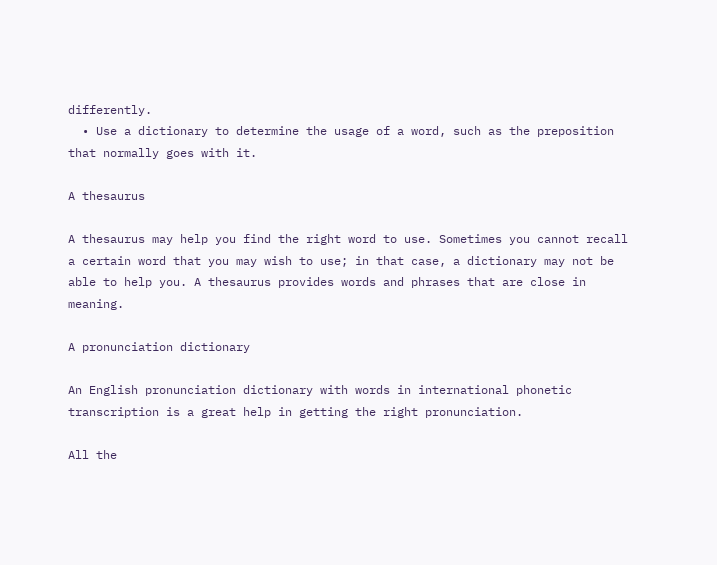differently.
  • Use a dictionary to determine the usage of a word, such as the preposition that normally goes with it.

A thesaurus

A thesaurus may help you find the right word to use. Sometimes you cannot recall a certain word that you may wish to use; in that case, a dictionary may not be able to help you. A thesaurus provides words and phrases that are close in meaning.

A pronunciation dictionary

An English pronunciation dictionary with words in international phonetic transcription is a great help in getting the right pronunciation.

All the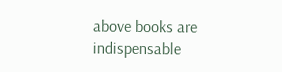above books are indispensable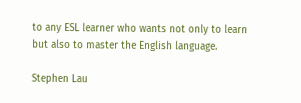to any ESL learner who wants not only to learn but also to master the English language.

Stephen Lau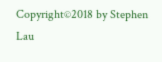Copyright©2018 by Stephen Lau